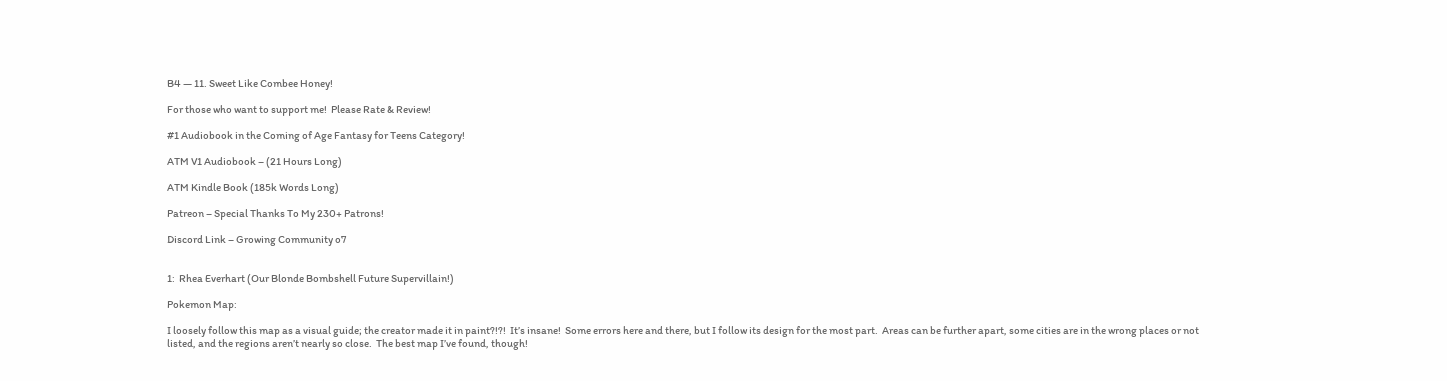B4 — 11. Sweet Like Combee Honey!

For those who want to support me!  Please Rate & Review!

#1 Audiobook in the Coming of Age Fantasy for Teens Category!

ATM V1 Audiobook – (21 Hours Long)

ATM Kindle Book (185k Words Long)

Patreon – Special Thanks To My 230+ Patrons!

Discord Link – Growing Community o7


1:  Rhea Everhart (Our Blonde Bombshell Future Supervillain!)

Pokemon Map:

I loosely follow this map as a visual guide; the creator made it in paint?!?!  It’s insane!  Some errors here and there, but I follow its design for the most part.  Areas can be further apart, some cities are in the wrong places or not listed, and the regions aren’t nearly so close.  The best map I’ve found, though!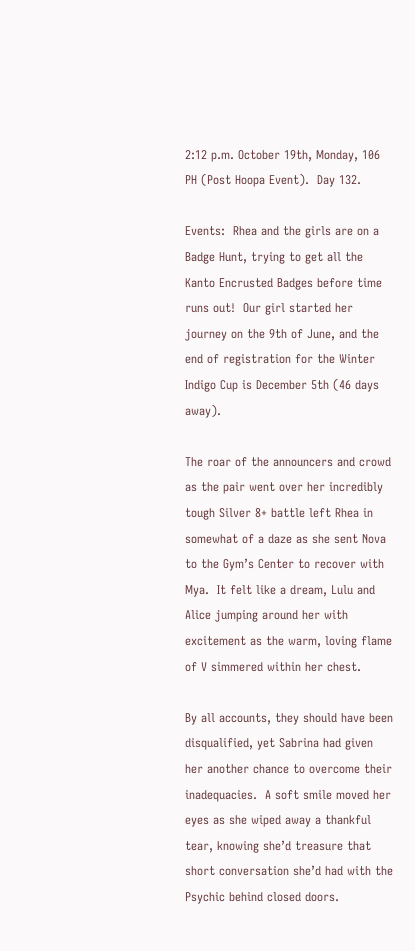2:12 p.m. October 19th, Monday, 106 PH (Post Hoopa Event).  Day 132.

Events:  Rhea and the girls are on a Badge Hunt, trying to get all the Kanto Encrusted Badges before time runs out!  Our girl started her journey on the 9th of June, and the end of registration for the Winter Indigo Cup is December 5th (46 days away).

The roar of the announcers and crowd as the pair went over her incredibly tough Silver 8+ battle left Rhea in somewhat of a daze as she sent Nova to the Gym’s Center to recover with Mya.  It felt like a dream, Lulu and Alice jumping around her with excitement as the warm, loving flame of V simmered within her chest.

By all accounts, they should have been disqualified, yet Sabrina had given her another chance to overcome their inadequacies.  A soft smile moved her eyes as she wiped away a thankful tear, knowing she’d treasure that short conversation she’d had with the Psychic behind closed doors.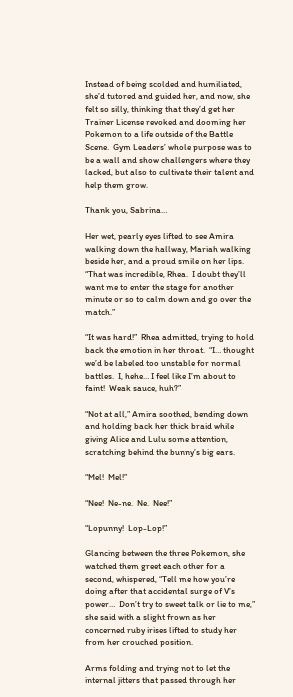Instead of being scolded and humiliated, she’d tutored and guided her, and now, she felt so silly, thinking that they’d get her Trainer License revoked and dooming her Pokemon to a life outside of the Battle Scene.  Gym Leaders’ whole purpose was to be a wall and show challengers where they lacked, but also to cultivate their talent and help them grow.

Thank you, Sabrina…

Her wet, pearly eyes lifted to see Amira walking down the hallway, Mariah walking beside her, and a proud smile on her lips.  “That was incredible, Rhea.  I doubt they’ll want me to enter the stage for another minute or so to calm down and go over the match.”

“It was hard!”  Rhea admitted, trying to hold back the emotion in her throat.  “I… thought we’d be labeled too unstable for normal battles.  I, hehe… I feel like I’m about to faint!  Weak sauce, huh?”

“Not at all,” Amira soothed, bending down and holding back her thick braid while giving Alice and Lulu some attention, scratching behind the bunny’s big ears.

“Mel!  Mel!”

“Nee!  Ne-ne.  Ne.  Nee!”

“Lopunny!  Lop-Lop!”

Glancing between the three Pokemon, she watched them greet each other for a second, whispered, “Tell me how you’re doing after that accidental surge of V’s power…  Don’t try to sweet talk or lie to me,” she said with a slight frown as her concerned ruby irises lifted to study her from her crouched position.

Arms folding and trying not to let the internal jitters that passed through her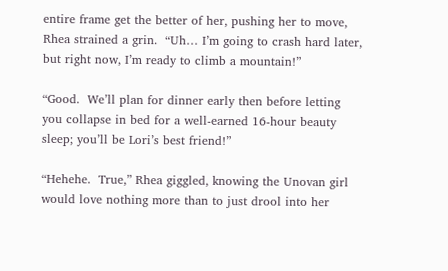entire frame get the better of her, pushing her to move, Rhea strained a grin.  “Uh… I’m going to crash hard later, but right now, I’m ready to climb a mountain!”

“Good.  We’ll plan for dinner early then before letting you collapse in bed for a well-earned 16-hour beauty sleep; you’ll be Lori’s best friend!”

“Hehehe.  True,” Rhea giggled, knowing the Unovan girl would love nothing more than to just drool into her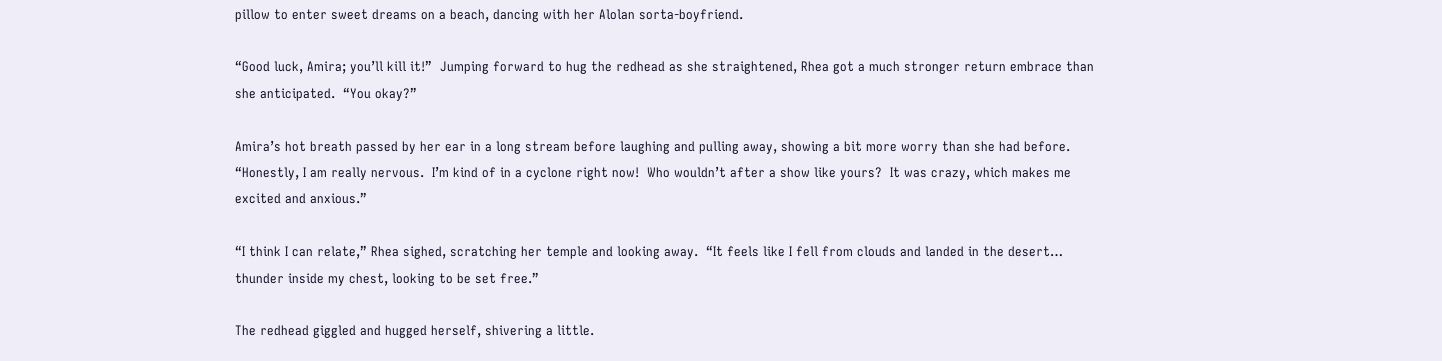pillow to enter sweet dreams on a beach, dancing with her Alolan sorta-boyfriend.

“Good luck, Amira; you’ll kill it!”  Jumping forward to hug the redhead as she straightened, Rhea got a much stronger return embrace than she anticipated.  “You okay?”

Amira’s hot breath passed by her ear in a long stream before laughing and pulling away, showing a bit more worry than she had before.  “Honestly, I am really nervous.  I’m kind of in a cyclone right now!  Who wouldn’t after a show like yours?  It was crazy, which makes me excited and anxious.”

“I think I can relate,” Rhea sighed, scratching her temple and looking away.  “It feels like I fell from clouds and landed in the desert… thunder inside my chest, looking to be set free.”

The redhead giggled and hugged herself, shivering a little.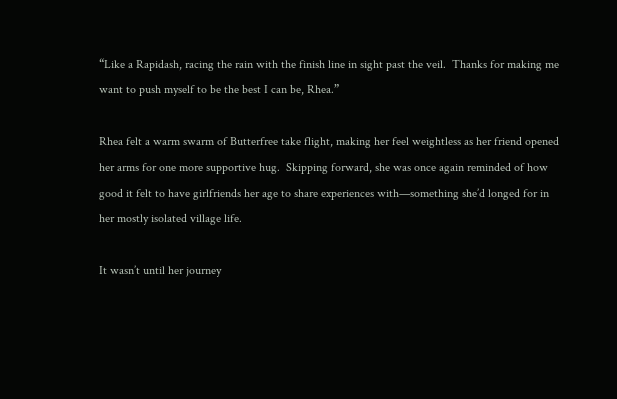“Like a Rapidash, racing the rain with the finish line in sight past the veil.  Thanks for making me want to push myself to be the best I can be, Rhea.”

Rhea felt a warm swarm of Butterfree take flight, making her feel weightless as her friend opened her arms for one more supportive hug.  Skipping forward, she was once again reminded of how good it felt to have girlfriends her age to share experiences with—something she’d longed for in her mostly isolated village life.

It wasn’t until her journey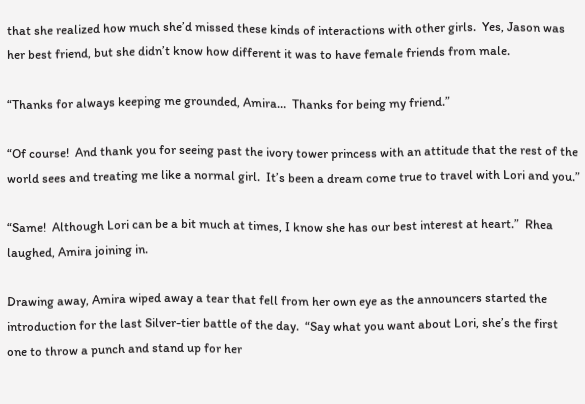that she realized how much she’d missed these kinds of interactions with other girls.  Yes, Jason was her best friend, but she didn’t know how different it was to have female friends from male.

“Thanks for always keeping me grounded, Amira…  Thanks for being my friend.”

“Of course!  And thank you for seeing past the ivory tower princess with an attitude that the rest of the world sees and treating me like a normal girl.  It’s been a dream come true to travel with Lori and you.”

“Same!  Although Lori can be a bit much at times, I know she has our best interest at heart.”  Rhea laughed, Amira joining in.

Drawing away, Amira wiped away a tear that fell from her own eye as the announcers started the introduction for the last Silver-tier battle of the day.  “Say what you want about Lori, she’s the first one to throw a punch and stand up for her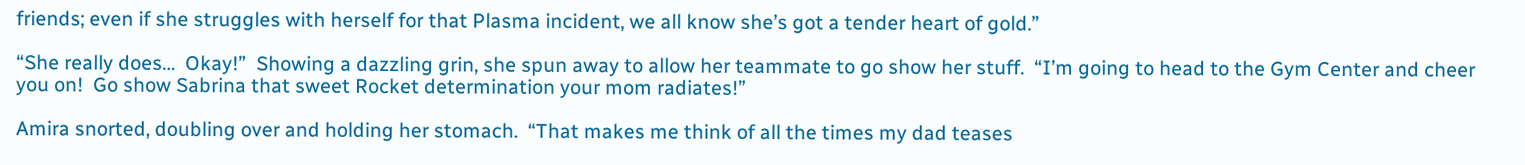friends; even if she struggles with herself for that Plasma incident, we all know she’s got a tender heart of gold.”

“She really does…  Okay!”  Showing a dazzling grin, she spun away to allow her teammate to go show her stuff.  “I’m going to head to the Gym Center and cheer you on!  Go show Sabrina that sweet Rocket determination your mom radiates!”

Amira snorted, doubling over and holding her stomach.  “That makes me think of all the times my dad teases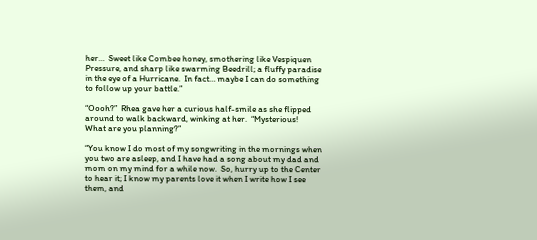her…  Sweet like Combee honey, smothering like Vespiquen Pressure, and sharp like swarming Beedrill; a fluffy paradise in the eye of a Hurricane.  In fact… maybe I can do something to follow up your battle.”

“Oooh?”  Rhea gave her a curious half-smile as she flipped around to walk backward, winking at her.  “Mysterious!  What are you planning?”

“You know I do most of my songwriting in the mornings when you two are asleep, and I have had a song about my dad and mom on my mind for a while now.  So, hurry up to the Center to hear it; I know my parents love it when I write how I see them, and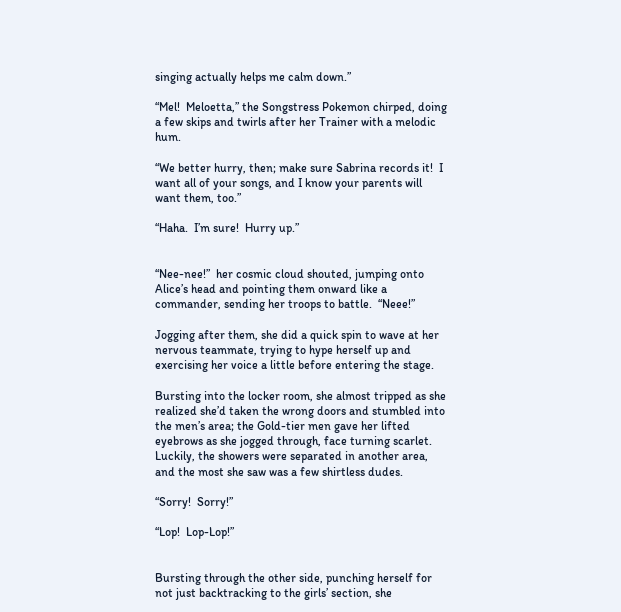singing actually helps me calm down.”

“Mel!  Meloetta,” the Songstress Pokemon chirped, doing a few skips and twirls after her Trainer with a melodic hum.

“We better hurry, then; make sure Sabrina records it!  I want all of your songs, and I know your parents will want them, too.”

“Haha.  I’m sure!  Hurry up.”


“Nee-nee!”  her cosmic cloud shouted, jumping onto Alice’s head and pointing them onward like a commander, sending her troops to battle.  “Neee!”

Jogging after them, she did a quick spin to wave at her nervous teammate, trying to hype herself up and exercising her voice a little before entering the stage.

Bursting into the locker room, she almost tripped as she realized she’d taken the wrong doors and stumbled into the men’s area; the Gold-tier men gave her lifted eyebrows as she jogged through, face turning scarlet.  Luckily, the showers were separated in another area, and the most she saw was a few shirtless dudes.

“Sorry!  Sorry!”

“Lop!  Lop-Lop!”


Bursting through the other side, punching herself for not just backtracking to the girls’ section, she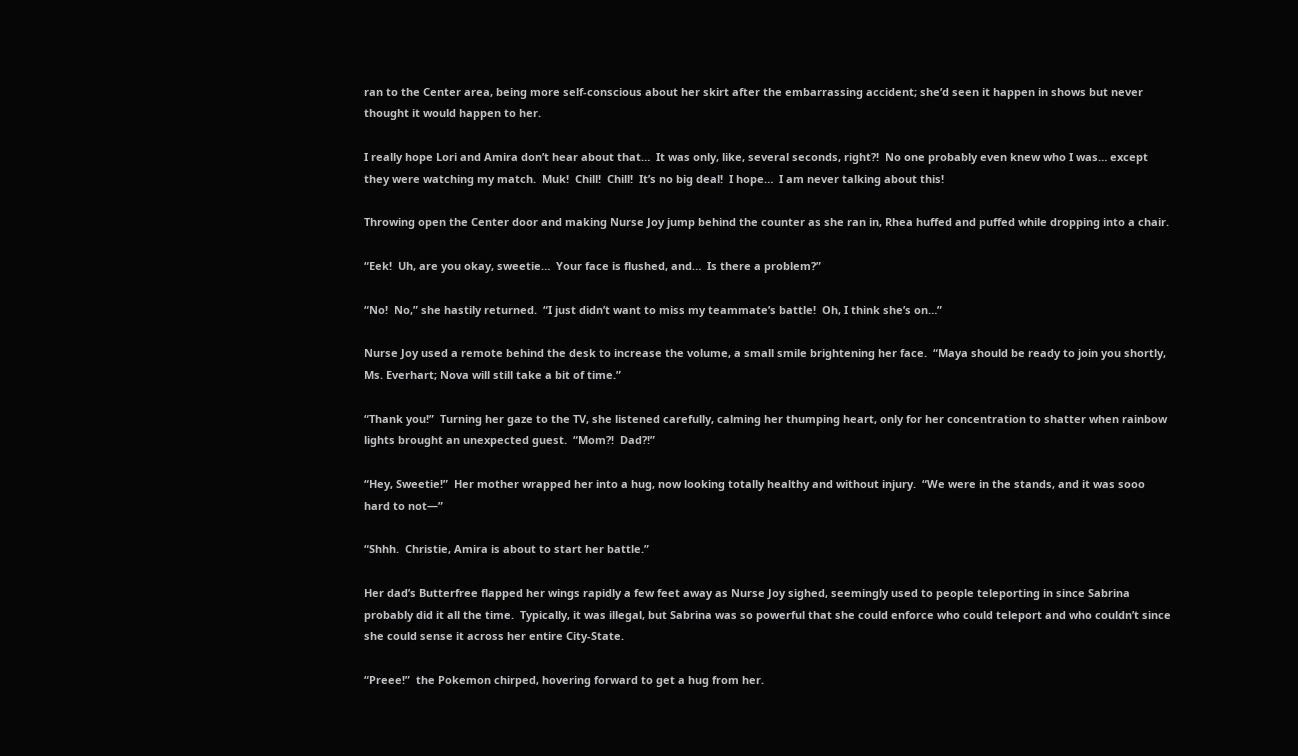ran to the Center area, being more self-conscious about her skirt after the embarrassing accident; she’d seen it happen in shows but never thought it would happen to her.

I really hope Lori and Amira don’t hear about that…  It was only, like, several seconds, right?!  No one probably even knew who I was… except they were watching my match.  Muk!  Chill!  Chill!  It’s no big deal!  I hope…  I am never talking about this!

Throwing open the Center door and making Nurse Joy jump behind the counter as she ran in, Rhea huffed and puffed while dropping into a chair.

“Eek!  Uh, are you okay, sweetie…  Your face is flushed, and…  Is there a problem?”

“No!  No,” she hastily returned.  “I just didn’t want to miss my teammate’s battle!  Oh, I think she’s on…”

Nurse Joy used a remote behind the desk to increase the volume, a small smile brightening her face.  “Maya should be ready to join you shortly, Ms. Everhart; Nova will still take a bit of time.”

“Thank you!”  Turning her gaze to the TV, she listened carefully, calming her thumping heart, only for her concentration to shatter when rainbow lights brought an unexpected guest.  “Mom?!  Dad?!”

“Hey, Sweetie!”  Her mother wrapped her into a hug, now looking totally healthy and without injury.  “We were in the stands, and it was sooo hard to not—”

“Shhh.  Christie, Amira is about to start her battle.”

Her dad’s Butterfree flapped her wings rapidly a few feet away as Nurse Joy sighed, seemingly used to people teleporting in since Sabrina probably did it all the time.  Typically, it was illegal, but Sabrina was so powerful that she could enforce who could teleport and who couldn’t since she could sense it across her entire City-State.

“Preee!”  the Pokemon chirped, hovering forward to get a hug from her.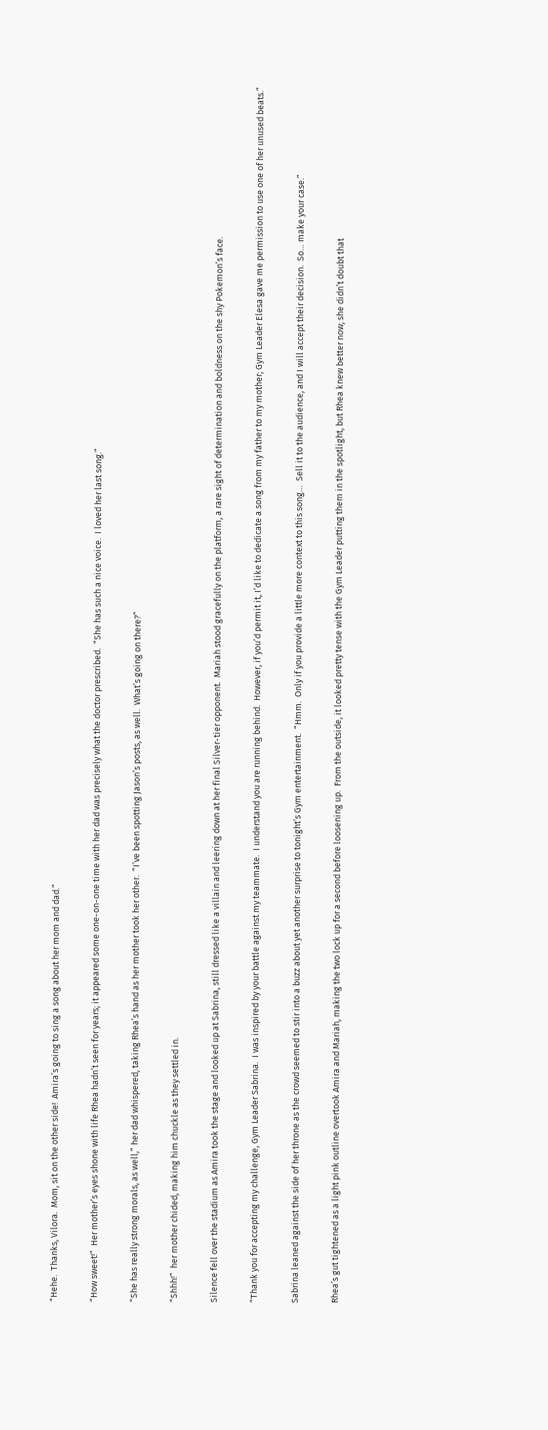“Hehe.  Thanks, Vilora.  Mom, sit on the other side!  Amira’s going to sing a song about her mom and dad.”

“How sweet!”  Her mother’s eyes shone with life Rhea hadn’t seen for years; it appeared some one-on-one time with her dad was precisely what the doctor prescribed.  “She has such a nice voice.  I loved her last song.”

“She has really strong morals, as well,” her dad whispered, taking Rhea’s hand as her mother took her other.  “I’ve been spotting Jason’s posts, as well.  What’s going on there?”

“Shhh!”  her mother chided, making him chuckle as they settled in.

Silence fell over the stadium as Amira took the stage and looked up at Sabrina, still dressed like a villain and leering down at her final Silver-tier opponent.  Mariah stood gracefully on the platform, a rare sight of determination and boldness on the shy Pokemon’s face.

“Thank you for accepting my challenge, Gym Leader Sabrina.  I was inspired by your battle against my teammate.  I understand you are running behind.  However, if you’d permit it, I’d like to dedicate a song from my father to my mother; Gym Leader Elesa gave me permission to use one of her unused beats.”

Sabrina leaned against the side of her throne as the crowd seemed to stir into a buzz about yet another surprise to tonight’s Gym entertainment.  “Hmm.  Only if you provide a little more context to this song…  Sell it to the audience, and I will accept their decision.  So… make your case.”

Rhea’s gut tightened as a light pink outline overtook Amira and Mariah, making the two lock up for a second before loosening up.  From the outside, it looked pretty tense with the Gym Leader putting them in the spotlight, but Rhea knew better now; she didn’t doubt that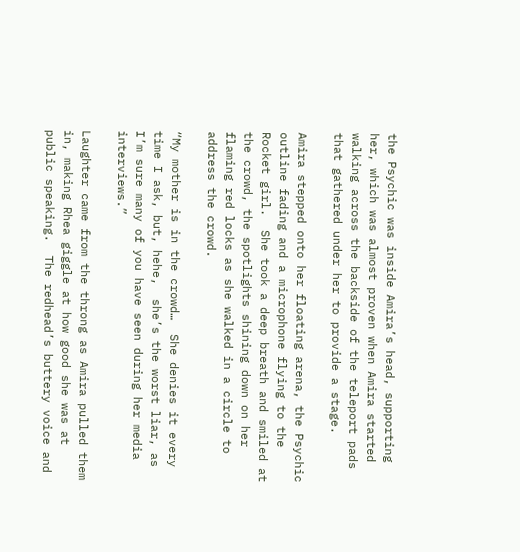the Psychic was inside Amira’s head, supporting her, which was almost proven when Amira started walking across the backside of the teleport pads that gathered under her to provide a stage.

Amira stepped onto her floating arena, the Psychic outline fading and a microphone flying to the Rocket girl.  She took a deep breath and smiled at the crowd, the spotlights shining down on her flaming red locks as she walked in a circle to address the crowd.

“My mother is in the crowd…  She denies it every time I ask, but, hehe,  she’s the worst liar, as I’m sure many of you have seen during her media interviews.”

Laughter came from the throng as Amira pulled them in, making Rhea giggle at how good she was at public speaking.  The redhead’s buttery voice and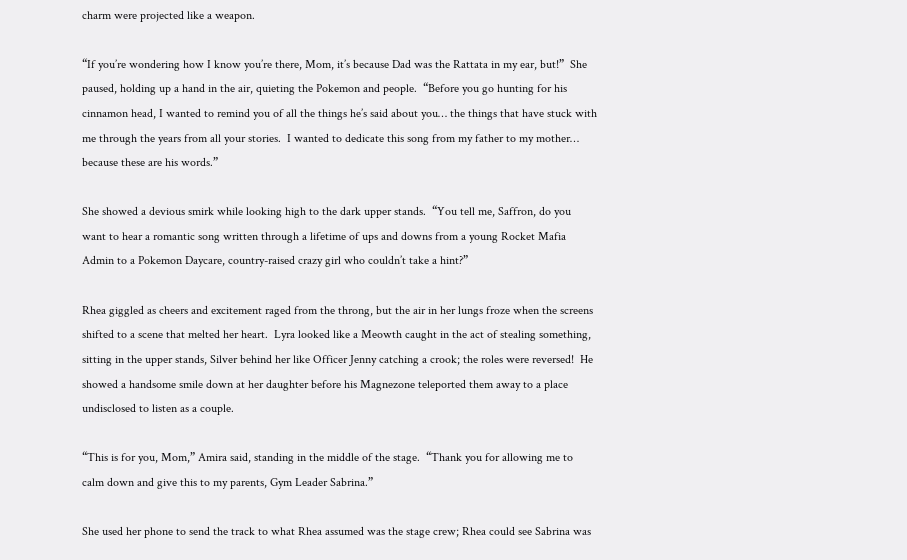charm were projected like a weapon.

“If you’re wondering how I know you’re there, Mom, it’s because Dad was the Rattata in my ear, but!”  She paused, holding up a hand in the air, quieting the Pokemon and people.  “Before you go hunting for his cinnamon head, I wanted to remind you of all the things he’s said about you… the things that have stuck with me through the years from all your stories.  I wanted to dedicate this song from my father to my mother… because these are his words.”

She showed a devious smirk while looking high to the dark upper stands.  “You tell me, Saffron, do you want to hear a romantic song written through a lifetime of ups and downs from a young Rocket Mafia Admin to a Pokemon Daycare, country-raised crazy girl who couldn’t take a hint?”

Rhea giggled as cheers and excitement raged from the throng, but the air in her lungs froze when the screens shifted to a scene that melted her heart.  Lyra looked like a Meowth caught in the act of stealing something, sitting in the upper stands, Silver behind her like Officer Jenny catching a crook; the roles were reversed!  He showed a handsome smile down at her daughter before his Magnezone teleported them away to a place undisclosed to listen as a couple.

“This is for you, Mom,” Amira said, standing in the middle of the stage.  “Thank you for allowing me to calm down and give this to my parents, Gym Leader Sabrina.”

She used her phone to send the track to what Rhea assumed was the stage crew; Rhea could see Sabrina was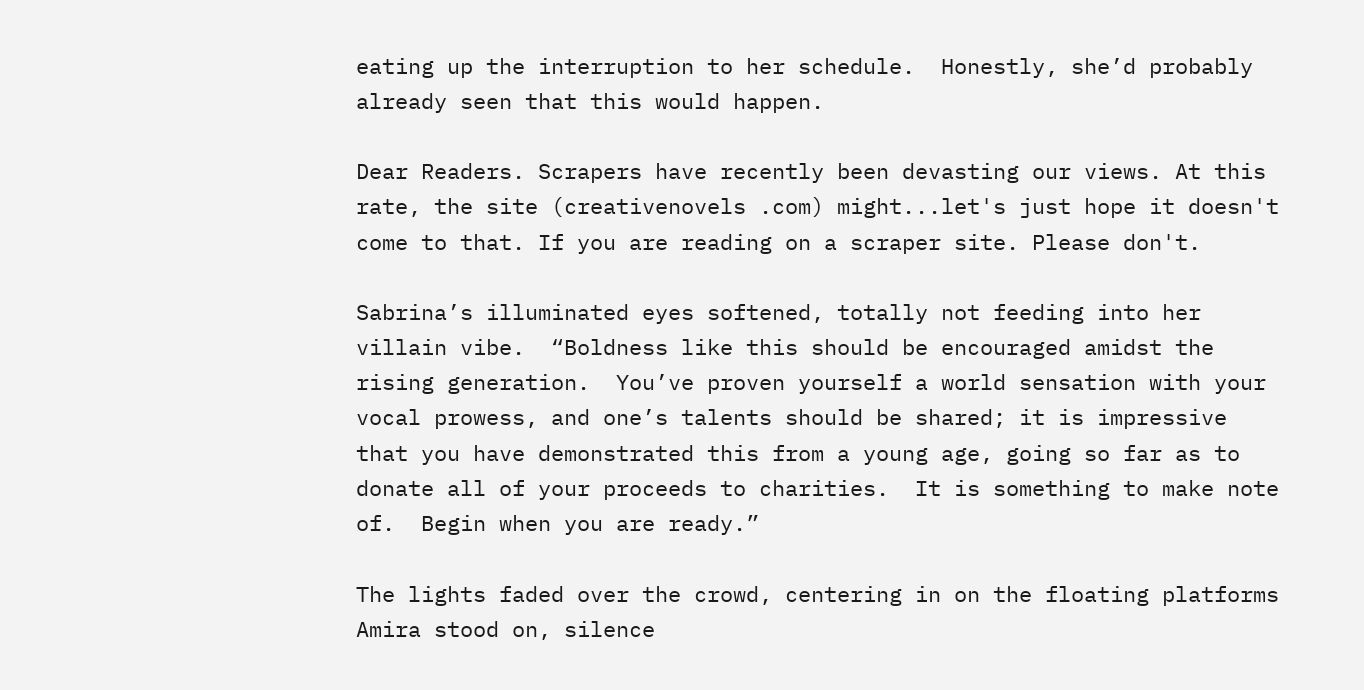eating up the interruption to her schedule.  Honestly, she’d probably already seen that this would happen.

Dear Readers. Scrapers have recently been devasting our views. At this rate, the site (creativenovels .com) might...let's just hope it doesn't come to that. If you are reading on a scraper site. Please don't.

Sabrina’s illuminated eyes softened, totally not feeding into her villain vibe.  “Boldness like this should be encouraged amidst the rising generation.  You’ve proven yourself a world sensation with your vocal prowess, and one’s talents should be shared; it is impressive that you have demonstrated this from a young age, going so far as to donate all of your proceeds to charities.  It is something to make note of.  Begin when you are ready.”

The lights faded over the crowd, centering in on the floating platforms Amira stood on, silence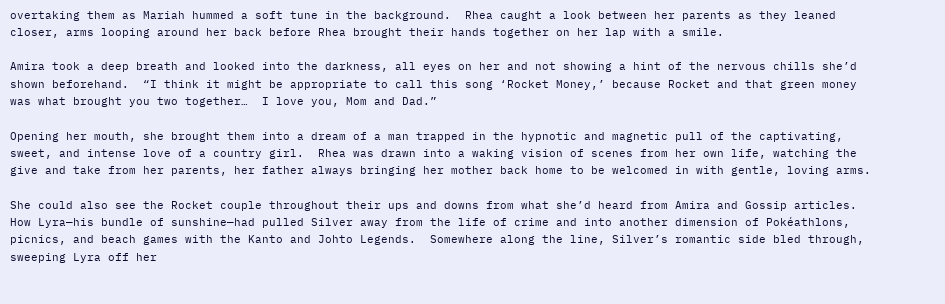overtaking them as Mariah hummed a soft tune in the background.  Rhea caught a look between her parents as they leaned closer, arms looping around her back before Rhea brought their hands together on her lap with a smile.

Amira took a deep breath and looked into the darkness, all eyes on her and not showing a hint of the nervous chills she’d shown beforehand.  “I think it might be appropriate to call this song ‘Rocket Money,’ because Rocket and that green money was what brought you two together…  I love you, Mom and Dad.”

Opening her mouth, she brought them into a dream of a man trapped in the hypnotic and magnetic pull of the captivating, sweet, and intense love of a country girl.  Rhea was drawn into a waking vision of scenes from her own life, watching the give and take from her parents, her father always bringing her mother back home to be welcomed in with gentle, loving arms.

She could also see the Rocket couple throughout their ups and downs from what she’d heard from Amira and Gossip articles.  How Lyra—his bundle of sunshine—had pulled Silver away from the life of crime and into another dimension of Pokéathlons, picnics, and beach games with the Kanto and Johto Legends.  Somewhere along the line, Silver’s romantic side bled through, sweeping Lyra off her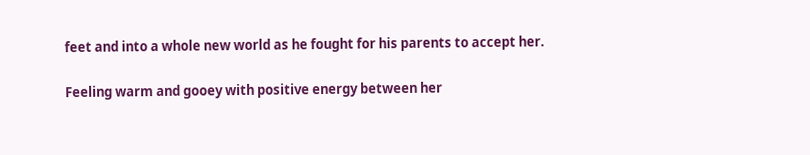feet and into a whole new world as he fought for his parents to accept her.

Feeling warm and gooey with positive energy between her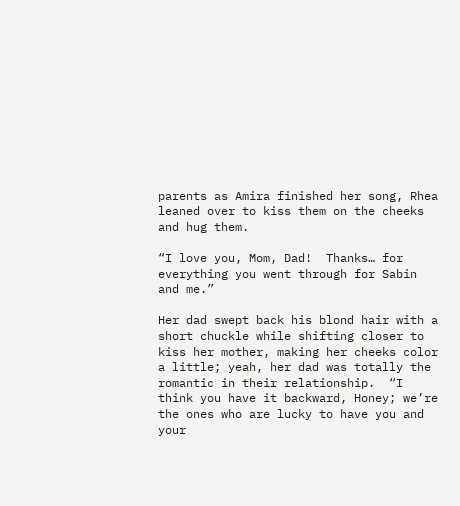parents as Amira finished her song, Rhea leaned over to kiss them on the cheeks and hug them.

“I love you, Mom, Dad!  Thanks… for everything you went through for Sabin and me.”

Her dad swept back his blond hair with a short chuckle while shifting closer to kiss her mother, making her cheeks color a little; yeah, her dad was totally the romantic in their relationship.  “I think you have it backward, Honey; we’re the ones who are lucky to have you and your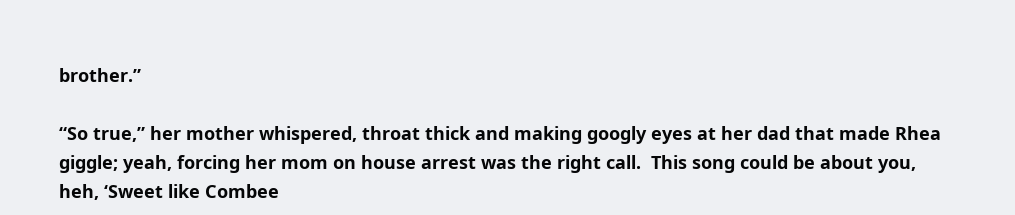brother.”

“So true,” her mother whispered, throat thick and making googly eyes at her dad that made Rhea giggle; yeah, forcing her mom on house arrest was the right call.  This song could be about you, heh, ‘Sweet like Combee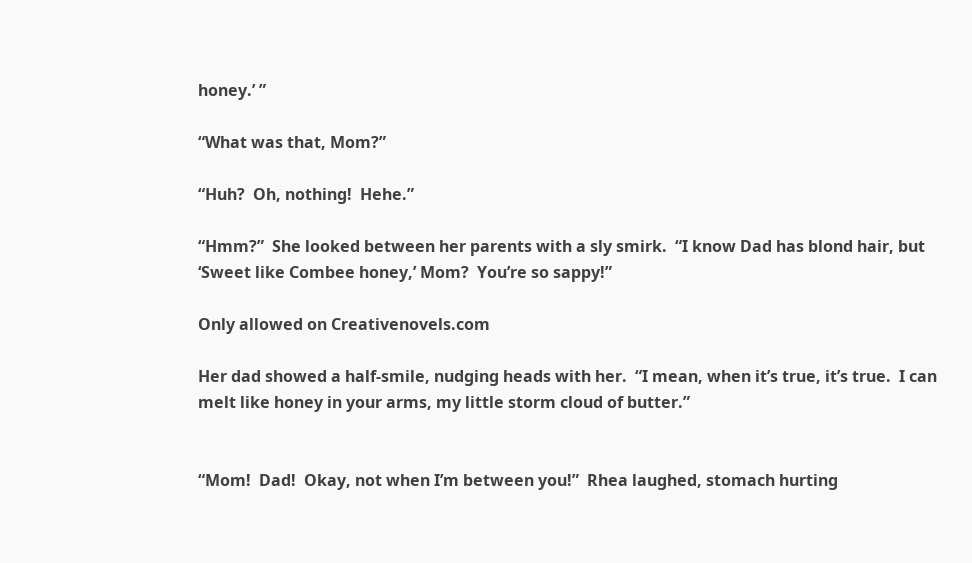honey.’ ”

“What was that, Mom?”

“Huh?  Oh, nothing!  Hehe.”

“Hmm?”  She looked between her parents with a sly smirk.  “I know Dad has blond hair, but ‘Sweet like Combee honey,’ Mom?  You’re so sappy!”

Only allowed on Creativenovels.com

Her dad showed a half-smile, nudging heads with her.  “I mean, when it’s true, it’s true.  I can melt like honey in your arms, my little storm cloud of butter.”


“Mom!  Dad!  Okay, not when I’m between you!”  Rhea laughed, stomach hurting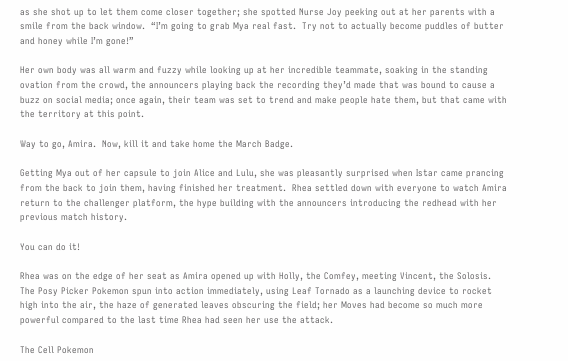as she shot up to let them come closer together; she spotted Nurse Joy peeking out at her parents with a smile from the back window.  “I’m going to grab Mya real fast.  Try not to actually become puddles of butter and honey while I’m gone!”

Her own body was all warm and fuzzy while looking up at her incredible teammate, soaking in the standing ovation from the crowd, the announcers playing back the recording they’d made that was bound to cause a buzz on social media; once again, their team was set to trend and make people hate them, but that came with the territory at this point.

Way to go, Amira.  Now, kill it and take home the March Badge.

Getting Mya out of her capsule to join Alice and Lulu, she was pleasantly surprised when Istar came prancing from the back to join them, having finished her treatment.  Rhea settled down with everyone to watch Amira return to the challenger platform, the hype building with the announcers introducing the redhead with her previous match history.

You can do it!

Rhea was on the edge of her seat as Amira opened up with Holly, the Comfey, meeting Vincent, the Solosis.  The Posy Picker Pokemon spun into action immediately, using Leaf Tornado as a launching device to rocket high into the air, the haze of generated leaves obscuring the field; her Moves had become so much more powerful compared to the last time Rhea had seen her use the attack.

The Cell Pokemon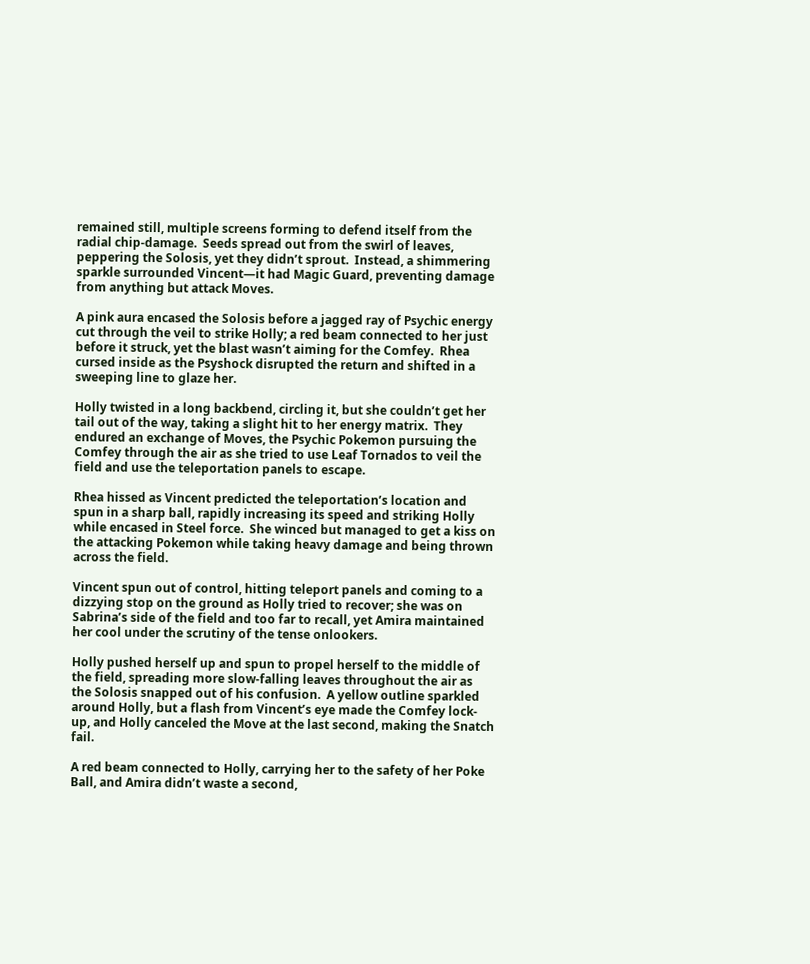remained still, multiple screens forming to defend itself from the radial chip-damage.  Seeds spread out from the swirl of leaves, peppering the Solosis, yet they didn’t sprout.  Instead, a shimmering sparkle surrounded Vincent—it had Magic Guard, preventing damage from anything but attack Moves.

A pink aura encased the Solosis before a jagged ray of Psychic energy cut through the veil to strike Holly; a red beam connected to her just before it struck, yet the blast wasn’t aiming for the Comfey.  Rhea cursed inside as the Psyshock disrupted the return and shifted in a sweeping line to glaze her.

Holly twisted in a long backbend, circling it, but she couldn’t get her tail out of the way, taking a slight hit to her energy matrix.  They endured an exchange of Moves, the Psychic Pokemon pursuing the Comfey through the air as she tried to use Leaf Tornados to veil the field and use the teleportation panels to escape.

Rhea hissed as Vincent predicted the teleportation’s location and spun in a sharp ball, rapidly increasing its speed and striking Holly while encased in Steel force.  She winced but managed to get a kiss on the attacking Pokemon while taking heavy damage and being thrown across the field.

Vincent spun out of control, hitting teleport panels and coming to a dizzying stop on the ground as Holly tried to recover; she was on Sabrina’s side of the field and too far to recall, yet Amira maintained her cool under the scrutiny of the tense onlookers.

Holly pushed herself up and spun to propel herself to the middle of the field, spreading more slow-falling leaves throughout the air as the Solosis snapped out of his confusion.  A yellow outline sparkled around Holly, but a flash from Vincent’s eye made the Comfey lock-up, and Holly canceled the Move at the last second, making the Snatch fail.

A red beam connected to Holly, carrying her to the safety of her Poke Ball, and Amira didn’t waste a second,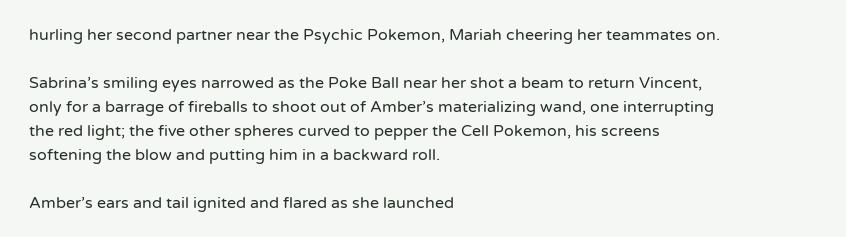hurling her second partner near the Psychic Pokemon, Mariah cheering her teammates on.

Sabrina’s smiling eyes narrowed as the Poke Ball near her shot a beam to return Vincent, only for a barrage of fireballs to shoot out of Amber’s materializing wand, one interrupting the red light; the five other spheres curved to pepper the Cell Pokemon, his screens softening the blow and putting him in a backward roll.

Amber’s ears and tail ignited and flared as she launched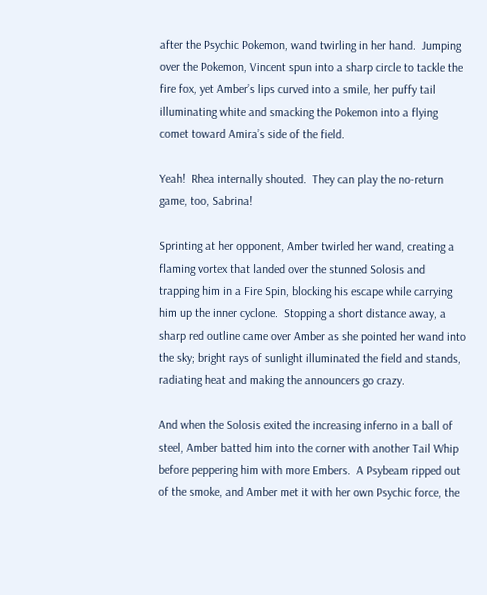after the Psychic Pokemon, wand twirling in her hand.  Jumping over the Pokemon, Vincent spun into a sharp circle to tackle the fire fox, yet Amber’s lips curved into a smile, her puffy tail illuminating white and smacking the Pokemon into a flying comet toward Amira’s side of the field.

Yeah!  Rhea internally shouted.  They can play the no-return game, too, Sabrina!

Sprinting at her opponent, Amber twirled her wand, creating a flaming vortex that landed over the stunned Solosis and trapping him in a Fire Spin, blocking his escape while carrying him up the inner cyclone.  Stopping a short distance away, a sharp red outline came over Amber as she pointed her wand into the sky; bright rays of sunlight illuminated the field and stands, radiating heat and making the announcers go crazy.

And when the Solosis exited the increasing inferno in a ball of steel, Amber batted him into the corner with another Tail Whip before peppering him with more Embers.  A Psybeam ripped out of the smoke, and Amber met it with her own Psychic force, the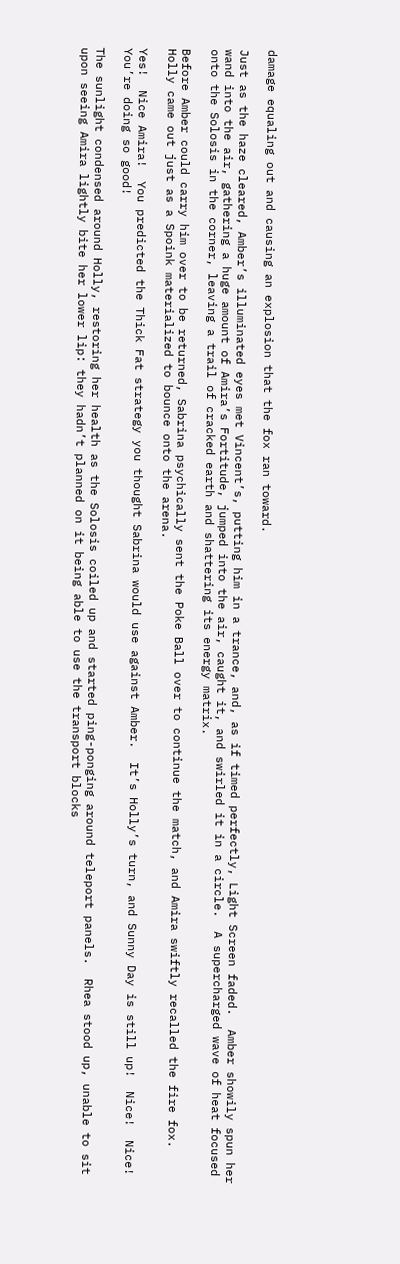damage equaling out and causing an explosion that the fox ran toward.

Just as the haze cleared, Amber’s illuminated eyes met Vincent’s, putting him in a trance, and, as if timed perfectly, Light Screen faded.  Amber showily spun her wand into the air, gathering a huge amount of Amira’s Fortitude, jumped into the air, caught it, and swirled it in a circle.  A supercharged wave of heat focused onto the Solosis in the corner, leaving a trail of cracked earth and shattering its energy matrix.

Before Amber could carry him over to be returned, Sabrina psychically sent the Poke Ball over to continue the match, and Amira swiftly recalled the fire fox.  Holly came out just as a Spoink materialized to bounce onto the arena.

Yes!  Nice Amira!  You predicted the Thick Fat strategy you thought Sabrina would use against Amber.  It’s Holly’s turn, and Sunny Day is still up!  Nice!  Nice!  You’re doing so good!

The sunlight condensed around Holly, restoring her health as the Solosis coiled up and started ping-ponging around teleport panels.  Rhea stood up, unable to sit upon seeing Amira lightly bite her lower lip: they hadn’t planned on it being able to use the transport blocks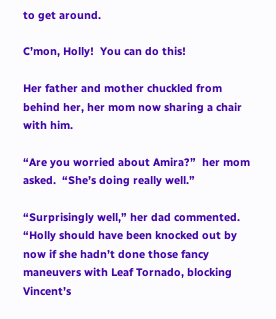to get around.

C’mon, Holly!  You can do this!

Her father and mother chuckled from behind her, her mom now sharing a chair with him.

“Are you worried about Amira?”  her mom asked.  “She’s doing really well.”

“Surprisingly well,” her dad commented.  “Holly should have been knocked out by now if she hadn’t done those fancy maneuvers with Leaf Tornado, blocking Vincent’s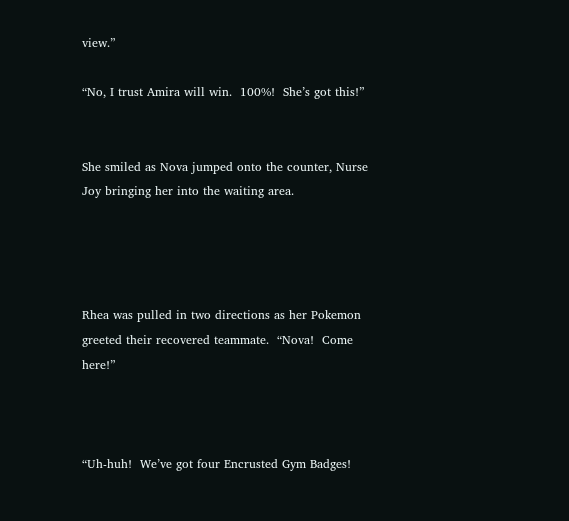view.”

“No, I trust Amira will win.  100%!  She’s got this!”


She smiled as Nova jumped onto the counter, Nurse Joy bringing her into the waiting area.




Rhea was pulled in two directions as her Pokemon greeted their recovered teammate.  “Nova!  Come here!”



“Uh-huh!  We’ve got four Encrusted Gym Badges!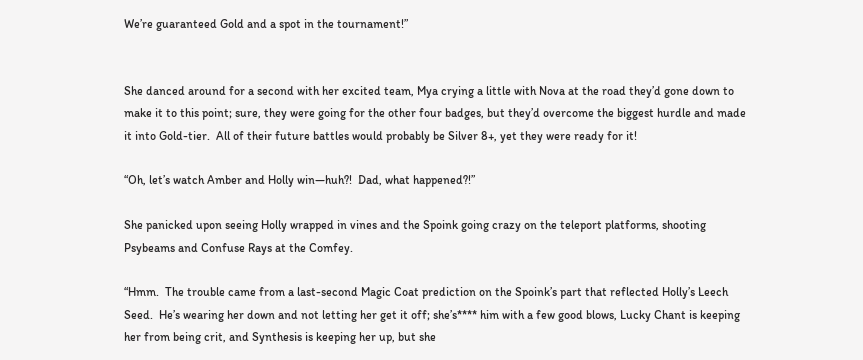We’re guaranteed Gold and a spot in the tournament!”


She danced around for a second with her excited team, Mya crying a little with Nova at the road they’d gone down to make it to this point; sure, they were going for the other four badges, but they’d overcome the biggest hurdle and made it into Gold-tier.  All of their future battles would probably be Silver 8+, yet they were ready for it!

“Oh, let’s watch Amber and Holly win—huh?!  Dad, what happened?!”

She panicked upon seeing Holly wrapped in vines and the Spoink going crazy on the teleport platforms, shooting Psybeams and Confuse Rays at the Comfey.

“Hmm.  The trouble came from a last-second Magic Coat prediction on the Spoink’s part that reflected Holly’s Leech Seed.  He’s wearing her down and not letting her get it off; she’s**** him with a few good blows, Lucky Chant is keeping her from being crit, and Synthesis is keeping her up, but she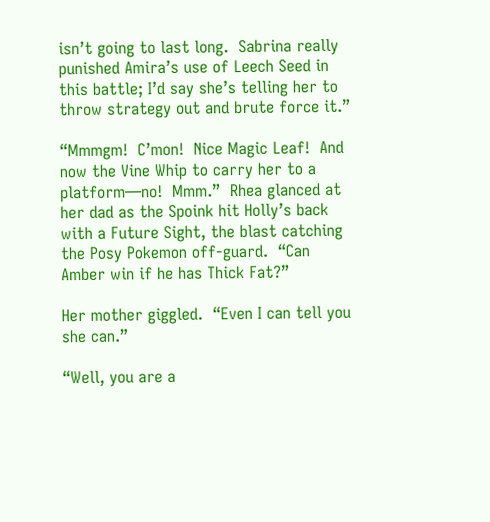isn’t going to last long.  Sabrina really punished Amira’s use of Leech Seed in this battle; I’d say she’s telling her to throw strategy out and brute force it.”

“Mmmgm!  C’mon!  Nice Magic Leaf!  And now the Vine Whip to carry her to a platform—no!  Mmm.”  Rhea glanced at her dad as the Spoink hit Holly’s back with a Future Sight, the blast catching the Posy Pokemon off-guard.  “Can Amber win if he has Thick Fat?”

Her mother giggled.  “Even I can tell you she can.”

“Well, you are a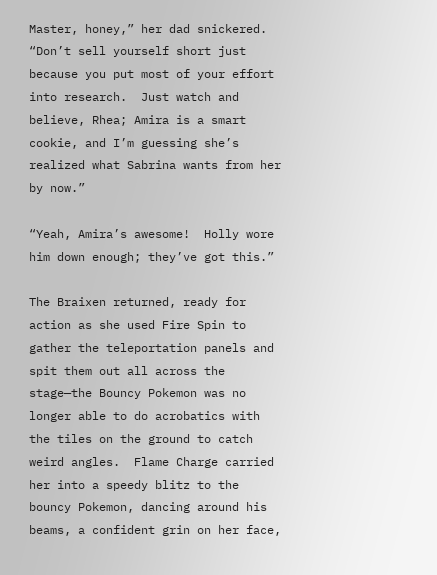Master, honey,” her dad snickered.  “Don’t sell yourself short just because you put most of your effort into research.  Just watch and believe, Rhea; Amira is a smart cookie, and I’m guessing she’s realized what Sabrina wants from her by now.”

“Yeah, Amira’s awesome!  Holly wore him down enough; they’ve got this.”

The Braixen returned, ready for action as she used Fire Spin to gather the teleportation panels and spit them out all across the stage—the Bouncy Pokemon was no longer able to do acrobatics with the tiles on the ground to catch weird angles.  Flame Charge carried her into a speedy blitz to the bouncy Pokemon, dancing around his beams, a confident grin on her face,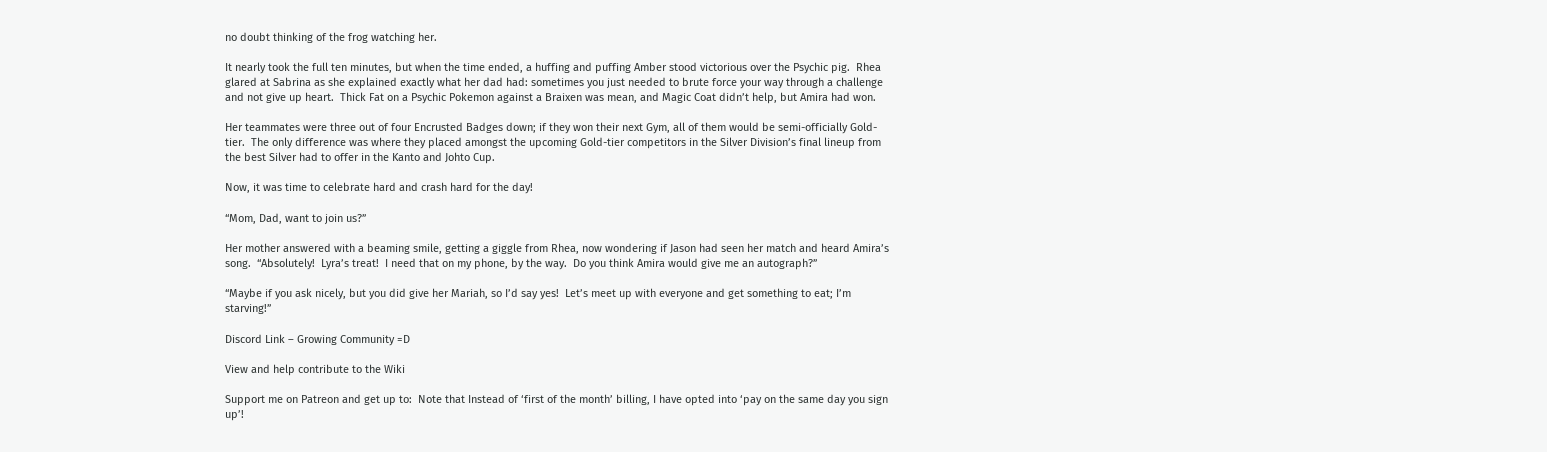no doubt thinking of the frog watching her.

It nearly took the full ten minutes, but when the time ended, a huffing and puffing Amber stood victorious over the Psychic pig.  Rhea glared at Sabrina as she explained exactly what her dad had: sometimes you just needed to brute force your way through a challenge and not give up heart.  Thick Fat on a Psychic Pokemon against a Braixen was mean, and Magic Coat didn’t help, but Amira had won.

Her teammates were three out of four Encrusted Badges down; if they won their next Gym, all of them would be semi-officially Gold-tier.  The only difference was where they placed amongst the upcoming Gold-tier competitors in the Silver Division’s final lineup from the best Silver had to offer in the Kanto and Johto Cup.

Now, it was time to celebrate hard and crash hard for the day!

“Mom, Dad, want to join us?”

Her mother answered with a beaming smile, getting a giggle from Rhea, now wondering if Jason had seen her match and heard Amira’s song.  “Absolutely!  Lyra’s treat!  I need that on my phone, by the way.  Do you think Amira would give me an autograph?”

“Maybe if you ask nicely, but you did give her Mariah, so I’d say yes!  Let’s meet up with everyone and get something to eat; I’m starving!”

Discord Link – Growing Community =D

View and help contribute to the Wiki

Support me on Patreon and get up to:  Note that Instead of ‘first of the month’ billing, I have opted into ‘pay on the same day you sign up’!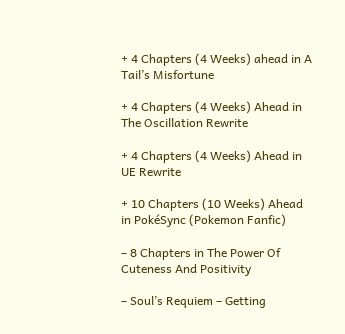+ 4 Chapters (4 Weeks) ahead in A Tail’s Misfortune

+ 4 Chapters (4 Weeks) Ahead in The Oscillation Rewrite

+ 4 Chapters (4 Weeks) Ahead in UE Rewrite

+ 10 Chapters (10 Weeks) Ahead in PokéSync (Pokemon Fanfic)

– 8 Chapters in The Power Of Cuteness And Positivity

– Soul’s Requiem – Getting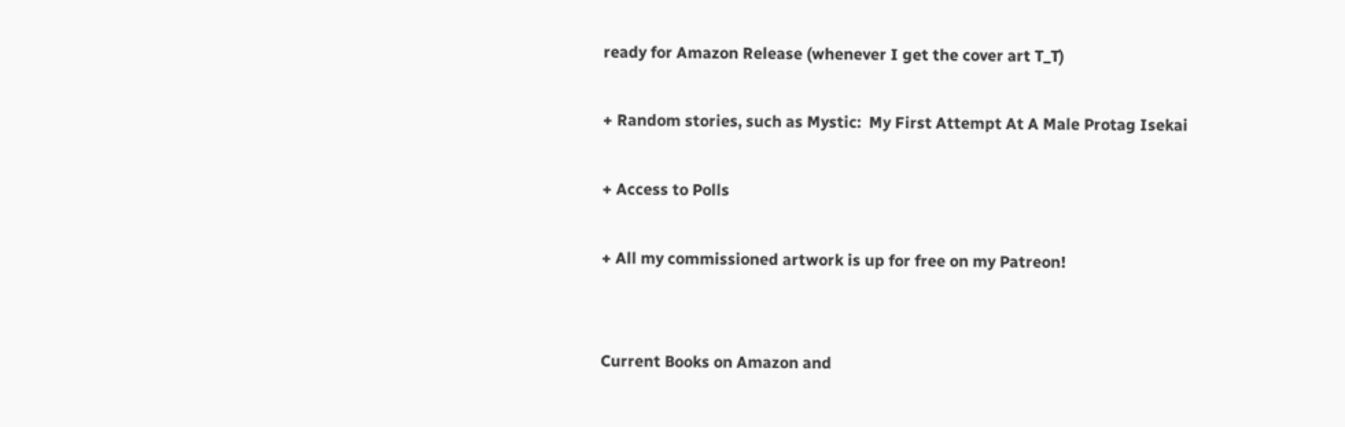ready for Amazon Release (whenever I get the cover art T_T)

+ Random stories, such as Mystic:  My First Attempt At A Male Protag Isekai

+ Access to Polls

+ All my commissioned artwork is up for free on my Patreon!


Current Books on Amazon and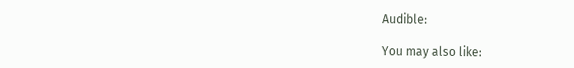Audible:

You may also like: